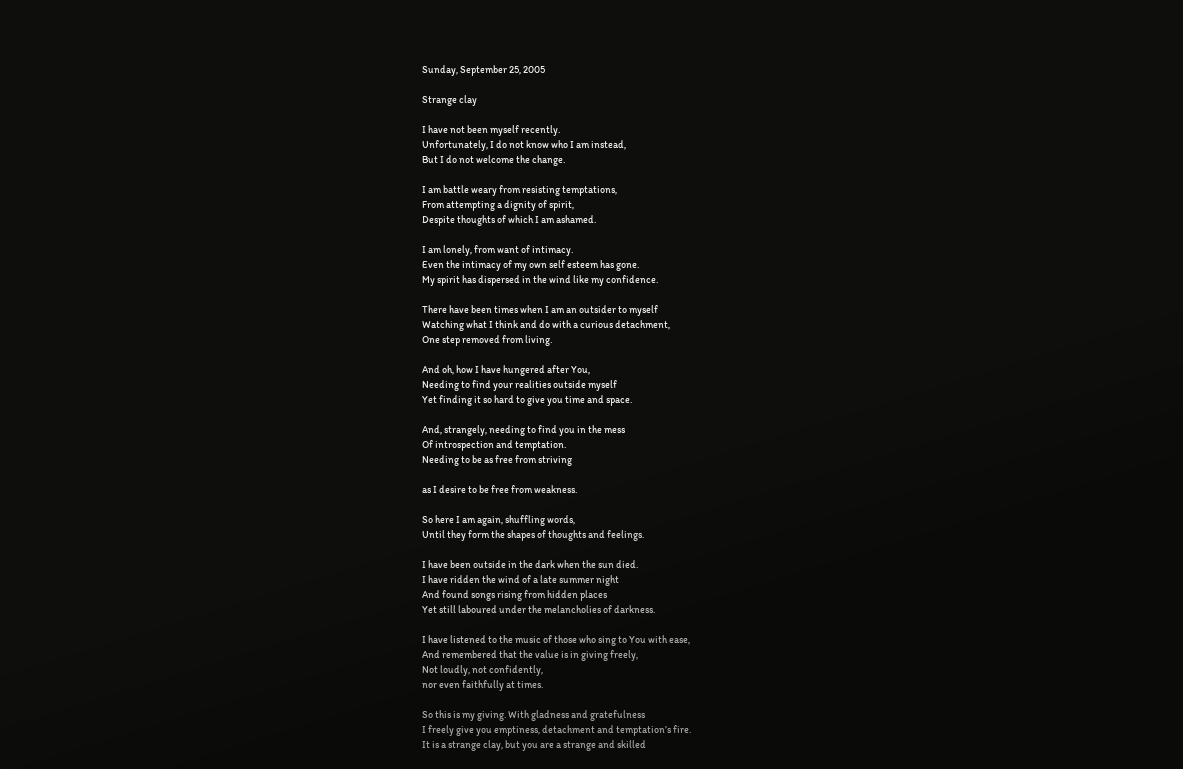Sunday, September 25, 2005

Strange clay

I have not been myself recently.
Unfortunately, I do not know who I am instead,
But I do not welcome the change.

I am battle weary from resisting temptations,
From attempting a dignity of spirit,
Despite thoughts of which I am ashamed.

I am lonely, from want of intimacy.
Even the intimacy of my own self esteem has gone.
My spirit has dispersed in the wind like my confidence.

There have been times when I am an outsider to myself
Watching what I think and do with a curious detachment,
One step removed from living.

And oh, how I have hungered after You,
Needing to find your realities outside myself
Yet finding it so hard to give you time and space.

And, strangely, needing to find you in the mess
Of introspection and temptation.
Needing to be as free from striving

as I desire to be free from weakness.

So here I am again, shuffling words,
Until they form the shapes of thoughts and feelings.

I have been outside in the dark when the sun died.
I have ridden the wind of a late summer night
And found songs rising from hidden places
Yet still laboured under the melancholies of darkness.

I have listened to the music of those who sing to You with ease,
And remembered that the value is in giving freely,
Not loudly, not confidently,
nor even faithfully at times.

So this is my giving. With gladness and gratefulness
I freely give you emptiness, detachment and temptation’s fire.
It is a strange clay, but you are a strange and skilled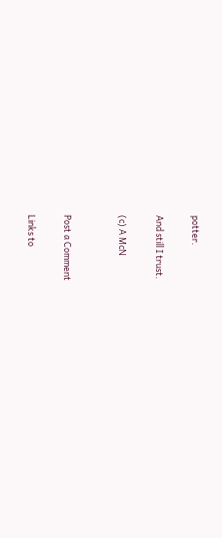potter.

And still I trust.

(c) A McN


Post a Comment

Links to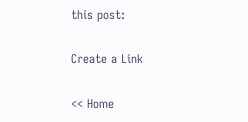this post:

Create a Link

<< Home